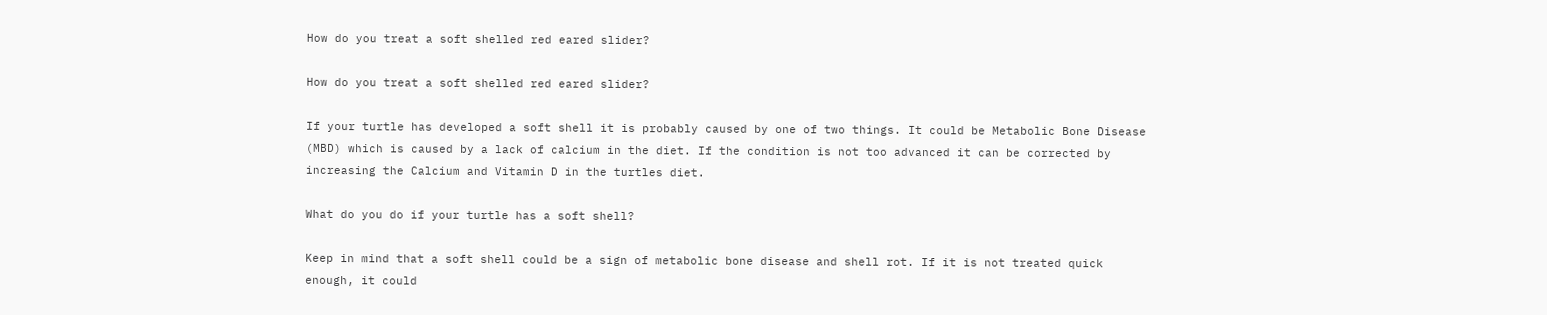How do you treat a soft shelled red eared slider?

How do you treat a soft shelled red eared slider?

If your turtle has developed a soft shell it is probably caused by one of two things. It could be Metabolic Bone Disease (MBD) which is caused by a lack of calcium in the diet. If the condition is not too advanced it can be corrected by increasing the Calcium and Vitamin D in the turtles diet.

What do you do if your turtle has a soft shell?

Keep in mind that a soft shell could be a sign of metabolic bone disease and shell rot. If it is not treated quick enough, it could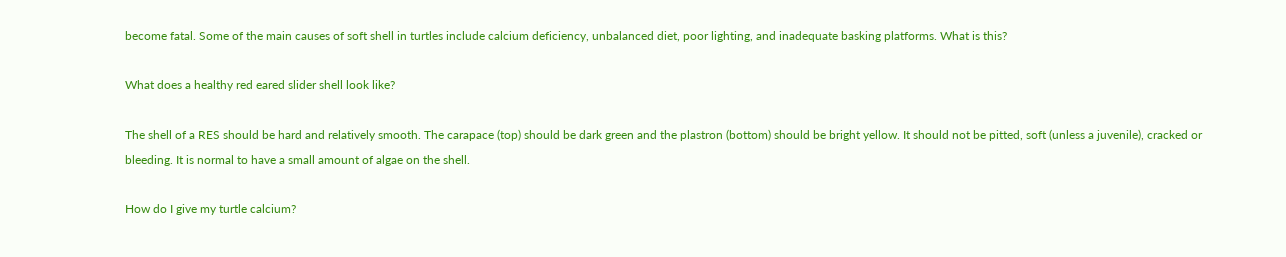become fatal. Some of the main causes of soft shell in turtles include calcium deficiency, unbalanced diet, poor lighting, and inadequate basking platforms. What is this?

What does a healthy red eared slider shell look like?

The shell of a RES should be hard and relatively smooth. The carapace (top) should be dark green and the plastron (bottom) should be bright yellow. It should not be pitted, soft (unless a juvenile), cracked or bleeding. It is normal to have a small amount of algae on the shell.

How do I give my turtle calcium?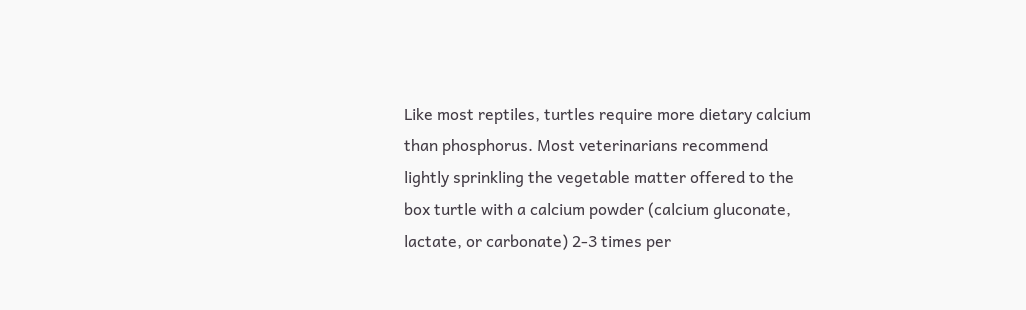Like most reptiles, turtles require more dietary calcium than phosphorus. Most veterinarians recommend lightly sprinkling the vegetable matter offered to the box turtle with a calcium powder (calcium gluconate, lactate, or carbonate) 2-3 times per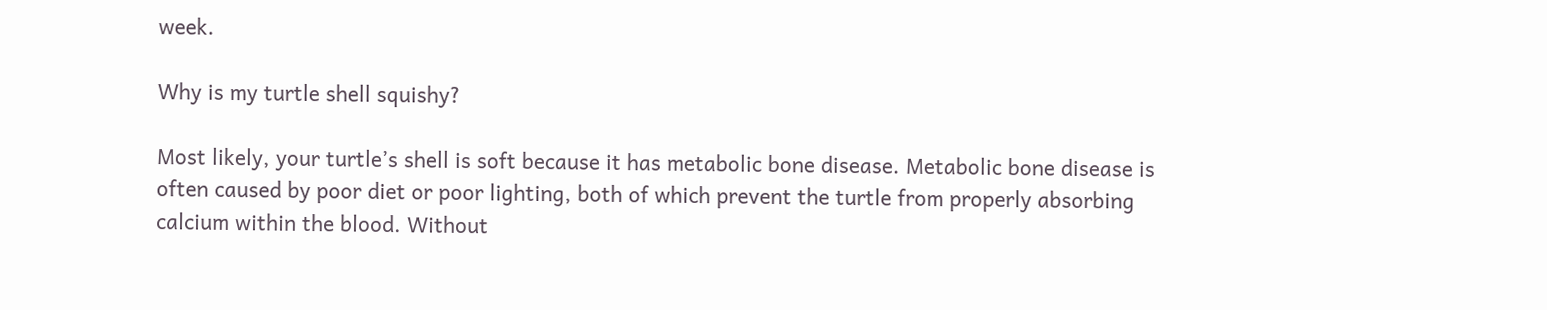week.

Why is my turtle shell squishy?

Most likely, your turtle’s shell is soft because it has metabolic bone disease. Metabolic bone disease is often caused by poor diet or poor lighting, both of which prevent the turtle from properly absorbing calcium within the blood. Without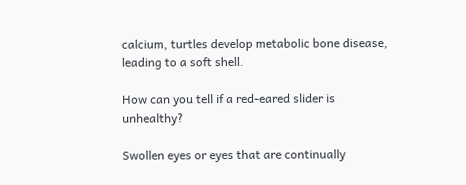calcium, turtles develop metabolic bone disease, leading to a soft shell.

How can you tell if a red-eared slider is unhealthy?

Swollen eyes or eyes that are continually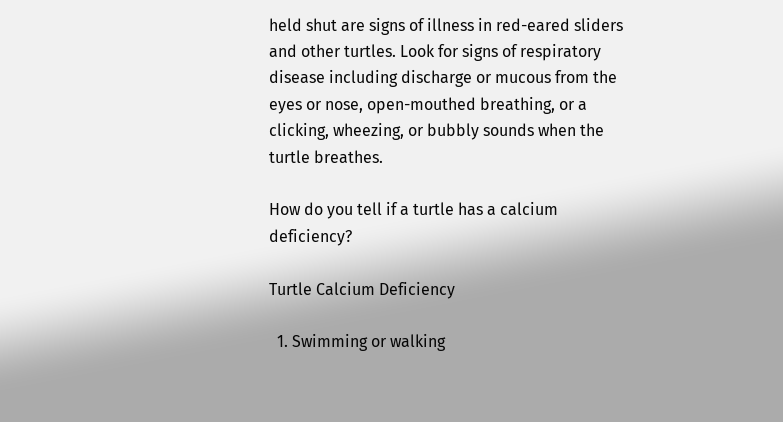held shut are signs of illness in red-eared sliders and other turtles. Look for signs of respiratory disease including discharge or mucous from the eyes or nose, open-mouthed breathing, or a clicking, wheezing, or bubbly sounds when the turtle breathes.

How do you tell if a turtle has a calcium deficiency?

Turtle Calcium Deficiency

  1. Swimming or walking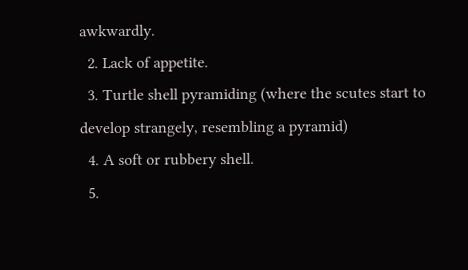awkwardly.
  2. Lack of appetite.
  3. Turtle shell pyramiding (where the scutes start to develop strangely, resembling a pyramid)
  4. A soft or rubbery shell.
  5.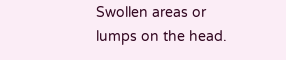Swollen areas or lumps on the head.